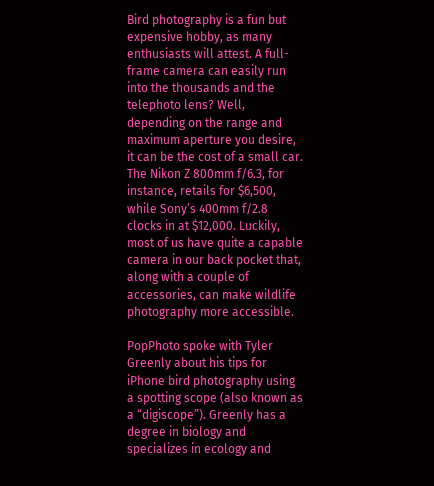Bird photography is a fun but expensive hobby, as many enthusiasts will attest. A full-frame camera can easily run into the thousands and the telephoto lens? Well, depending on the range and maximum aperture you desire, it can be the cost of a small car. The Nikon Z 800mm f/6.3, for instance, retails for $6,500, while Sony’s 400mm f/2.8 clocks in at $12,000. Luckily, most of us have quite a capable camera in our back pocket that, along with a couple of accessories, can make wildlife photography more accessible.

PopPhoto spoke with Tyler Greenly about his tips for iPhone bird photography using a spotting scope (also known as a “digiscope”). Greenly has a degree in biology and specializes in ecology and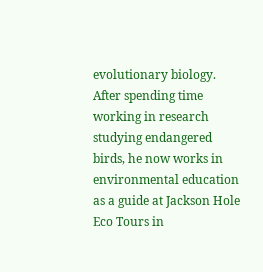evolutionary biology. After spending time working in research studying endangered birds, he now works in environmental education as a guide at Jackson Hole Eco Tours in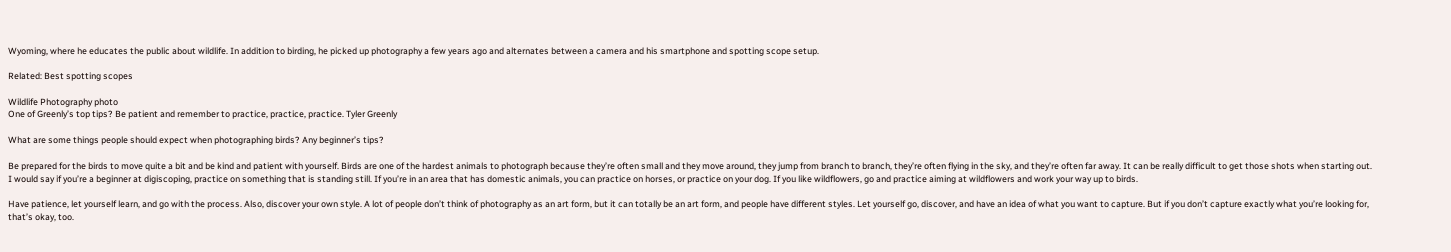Wyoming, where he educates the public about wildlife. In addition to birding, he picked up photography a few years ago and alternates between a camera and his smartphone and spotting scope setup.

Related: Best spotting scopes

Wildlife Photography photo
One of Greenly’s top tips? Be patient and remember to practice, practice, practice. Tyler Greenly

What are some things people should expect when photographing birds? Any beginner’s tips?

Be prepared for the birds to move quite a bit and be kind and patient with yourself. Birds are one of the hardest animals to photograph because they’re often small and they move around, they jump from branch to branch, they’re often flying in the sky, and they’re often far away. It can be really difficult to get those shots when starting out. I would say if you’re a beginner at digiscoping, practice on something that is standing still. If you’re in an area that has domestic animals, you can practice on horses, or practice on your dog. If you like wildflowers, go and practice aiming at wildflowers and work your way up to birds.

Have patience, let yourself learn, and go with the process. Also, discover your own style. A lot of people don’t think of photography as an art form, but it can totally be an art form, and people have different styles. Let yourself go, discover, and have an idea of what you want to capture. But if you don’t capture exactly what you’re looking for, that’s okay, too.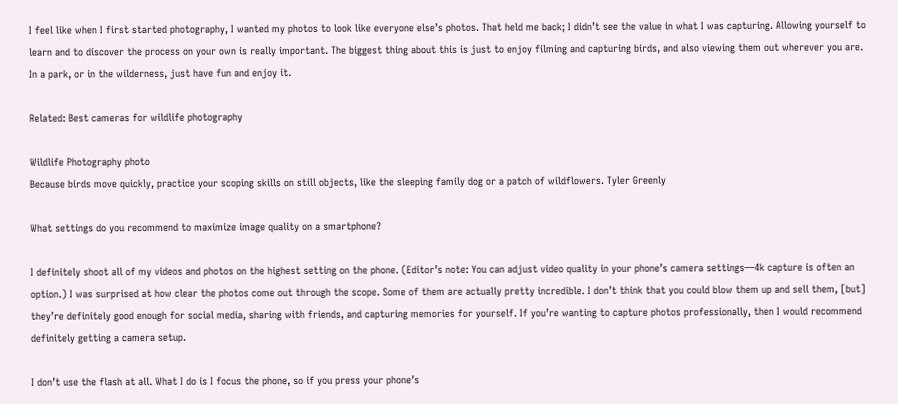I feel like when I first started photography, I wanted my photos to look like everyone else’s photos. That held me back; I didn’t see the value in what I was capturing. Allowing yourself to learn and to discover the process on your own is really important. The biggest thing about this is just to enjoy filming and capturing birds, and also viewing them out wherever you are. In a park, or in the wilderness, just have fun and enjoy it.

Related: Best cameras for wildlife photography

Wildlife Photography photo
Because birds move quickly, practice your scoping skills on still objects, like the sleeping family dog or a patch of wildflowers. Tyler Greenly

What settings do you recommend to maximize image quality on a smartphone?

I definitely shoot all of my videos and photos on the highest setting on the phone. (Editor’s note: You can adjust video quality in your phone’s camera settings—4k capture is often an option.) I was surprised at how clear the photos come out through the scope. Some of them are actually pretty incredible. I don’t think that you could blow them up and sell them, [but] they’re definitely good enough for social media, sharing with friends, and capturing memories for yourself. If you’re wanting to capture photos professionally, then I would recommend definitely getting a camera setup.

I don’t use the flash at all. What I do is I focus the phone, so if you press your phone’s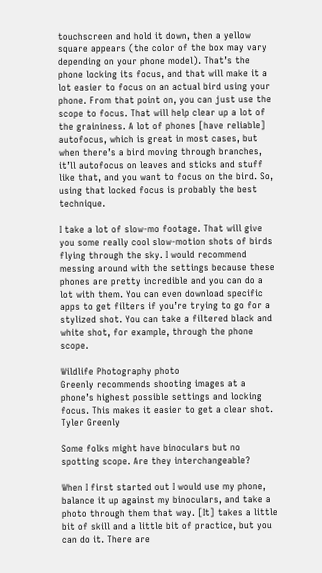touchscreen and hold it down, then a yellow square appears (the color of the box may vary depending on your phone model). That’s the phone locking its focus, and that will make it a lot easier to focus on an actual bird using your phone. From that point on, you can just use the scope to focus. That will help clear up a lot of the graininess. A lot of phones [have reliable] autofocus, which is great in most cases, but when there’s a bird moving through branches, it’ll autofocus on leaves and sticks and stuff like that, and you want to focus on the bird. So, using that locked focus is probably the best technique.

I take a lot of slow-mo footage. That will give you some really cool slow-motion shots of birds flying through the sky. I would recommend messing around with the settings because these phones are pretty incredible and you can do a lot with them. You can even download specific apps to get filters if you’re trying to go for a stylized shot. You can take a filtered black and white shot, for example, through the phone scope.

Wildlife Photography photo
Greenly recommends shooting images at a phone’s highest possible settings and locking focus. This makes it easier to get a clear shot. Tyler Greenly

Some folks might have binoculars but no spotting scope. Are they interchangeable?

When I first started out I would use my phone, balance it up against my binoculars, and take a photo through them that way. [It] takes a little bit of skill and a little bit of practice, but you can do it. There are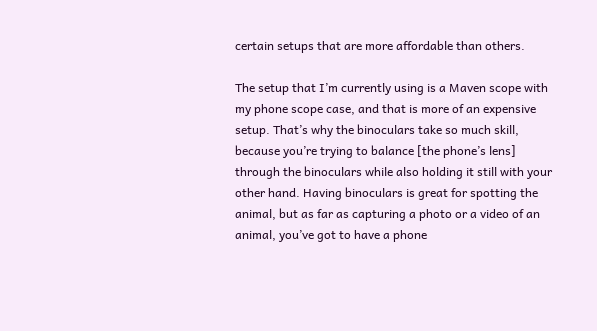certain setups that are more affordable than others.

The setup that I’m currently using is a Maven scope with my phone scope case, and that is more of an expensive setup. That’s why the binoculars take so much skill, because you’re trying to balance [the phone’s lens] through the binoculars while also holding it still with your other hand. Having binoculars is great for spotting the animal, but as far as capturing a photo or a video of an animal, you’ve got to have a phone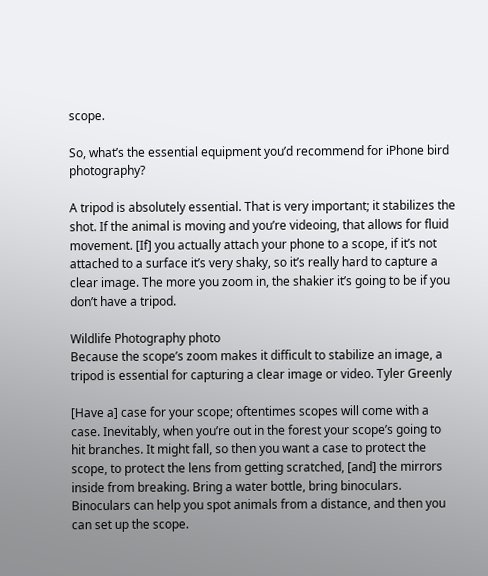scope.

So, what’s the essential equipment you’d recommend for iPhone bird photography?

A tripod is absolutely essential. That is very important; it stabilizes the shot. If the animal is moving and you’re videoing, that allows for fluid movement. [If] you actually attach your phone to a scope, if it’s not attached to a surface it’s very shaky, so it’s really hard to capture a clear image. The more you zoom in, the shakier it’s going to be if you don’t have a tripod.

Wildlife Photography photo
Because the scope’s zoom makes it difficult to stabilize an image, a tripod is essential for capturing a clear image or video. Tyler Greenly

[Have a] case for your scope; oftentimes scopes will come with a case. Inevitably, when you’re out in the forest your scope’s going to hit branches. It might fall, so then you want a case to protect the scope, to protect the lens from getting scratched, [and] the mirrors inside from breaking. Bring a water bottle, bring binoculars. Binoculars can help you spot animals from a distance, and then you can set up the scope.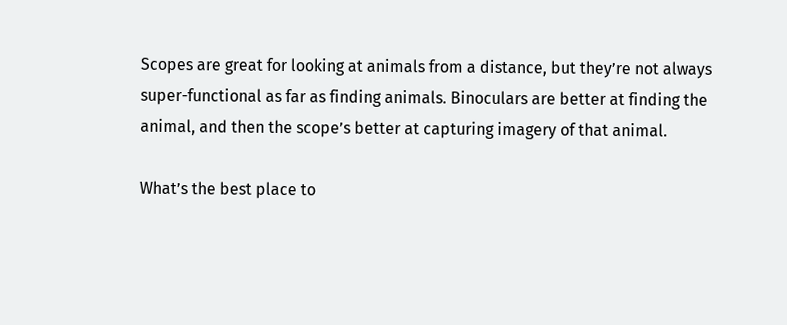Scopes are great for looking at animals from a distance, but they’re not always super-functional as far as finding animals. Binoculars are better at finding the animal, and then the scope’s better at capturing imagery of that animal.

What’s the best place to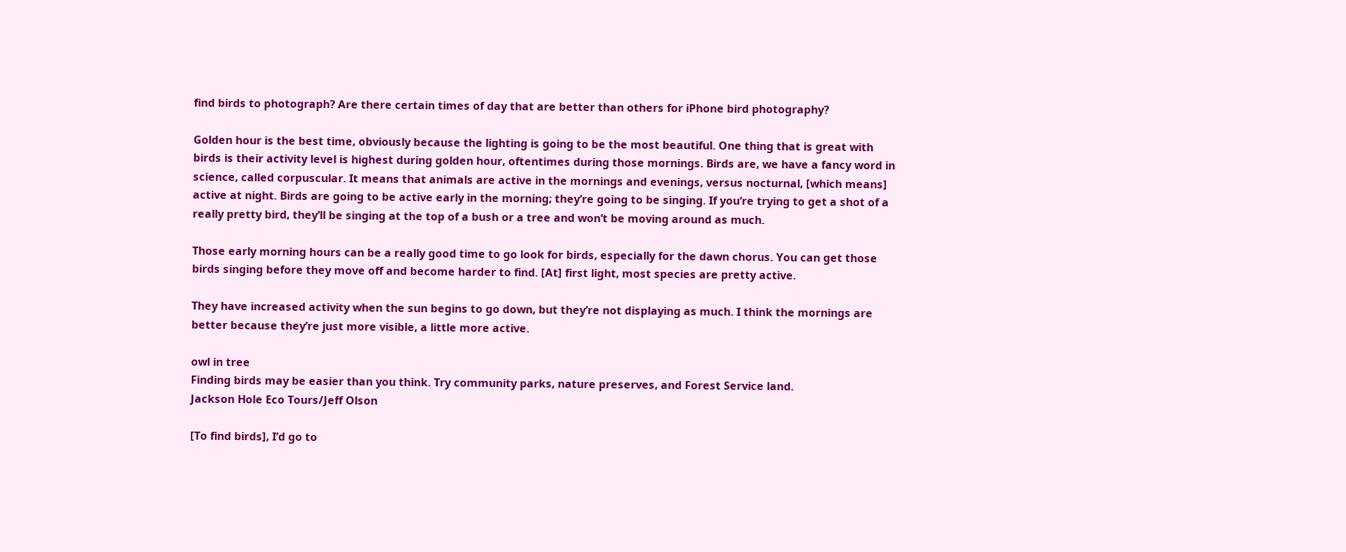find birds to photograph? Are there certain times of day that are better than others for iPhone bird photography?

Golden hour is the best time, obviously because the lighting is going to be the most beautiful. One thing that is great with birds is their activity level is highest during golden hour, oftentimes during those mornings. Birds are, we have a fancy word in science, called corpuscular. It means that animals are active in the mornings and evenings, versus nocturnal, [which means] active at night. Birds are going to be active early in the morning; they’re going to be singing. If you’re trying to get a shot of a really pretty bird, they’ll be singing at the top of a bush or a tree and won’t be moving around as much.

Those early morning hours can be a really good time to go look for birds, especially for the dawn chorus. You can get those birds singing before they move off and become harder to find. [At] first light, most species are pretty active.

They have increased activity when the sun begins to go down, but they’re not displaying as much. I think the mornings are better because they’re just more visible, a little more active.

owl in tree
Finding birds may be easier than you think. Try community parks, nature preserves, and Forest Service land.
Jackson Hole Eco Tours/Jeff Olson

[To find birds], I’d go to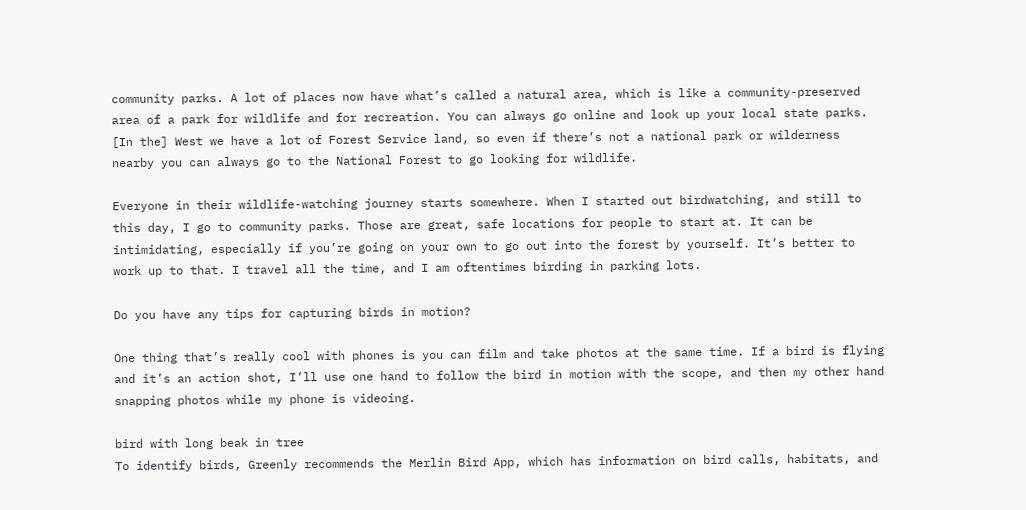community parks. A lot of places now have what’s called a natural area, which is like a community-preserved area of a park for wildlife and for recreation. You can always go online and look up your local state parks. [In the] West we have a lot of Forest Service land, so even if there’s not a national park or wilderness nearby you can always go to the National Forest to go looking for wildlife.

Everyone in their wildlife-watching journey starts somewhere. When I started out birdwatching, and still to this day, I go to community parks. Those are great, safe locations for people to start at. It can be intimidating, especially if you’re going on your own to go out into the forest by yourself. It’s better to work up to that. I travel all the time, and I am oftentimes birding in parking lots.

Do you have any tips for capturing birds in motion?

One thing that’s really cool with phones is you can film and take photos at the same time. If a bird is flying and it’s an action shot, I’ll use one hand to follow the bird in motion with the scope, and then my other hand snapping photos while my phone is videoing.

bird with long beak in tree
To identify birds, Greenly recommends the Merlin Bird App, which has information on bird calls, habitats, and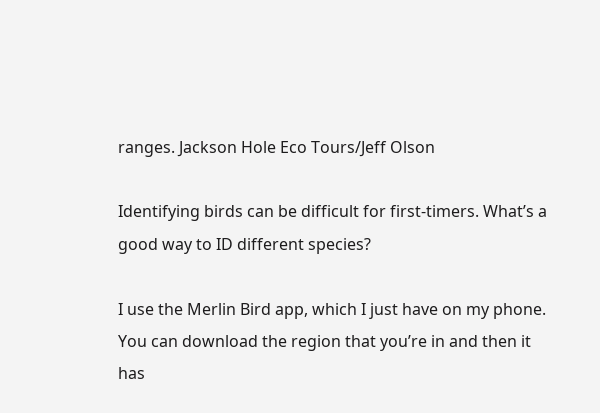ranges. Jackson Hole Eco Tours/Jeff Olson

Identifying birds can be difficult for first-timers. What’s a good way to ID different species?

I use the Merlin Bird app, which I just have on my phone. You can download the region that you’re in and then it has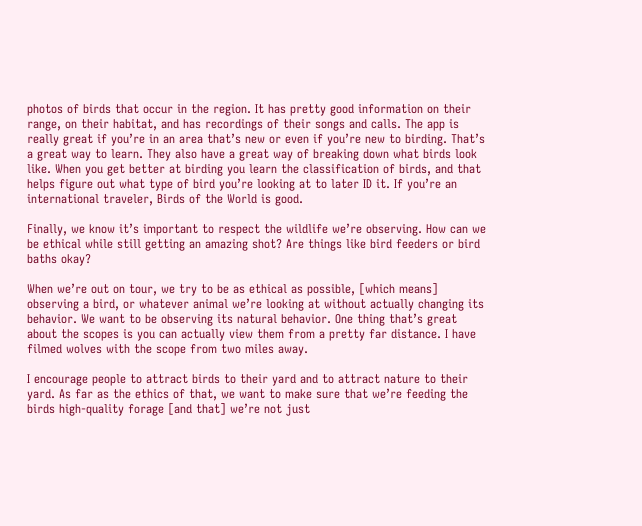photos of birds that occur in the region. It has pretty good information on their range, on their habitat, and has recordings of their songs and calls. The app is really great if you’re in an area that’s new or even if you’re new to birding. That’s a great way to learn. They also have a great way of breaking down what birds look like. When you get better at birding you learn the classification of birds, and that helps figure out what type of bird you’re looking at to later ID it. If you’re an international traveler, Birds of the World is good.

Finally, we know it’s important to respect the wildlife we’re observing. How can we be ethical while still getting an amazing shot? Are things like bird feeders or bird baths okay?

When we’re out on tour, we try to be as ethical as possible, [which means] observing a bird, or whatever animal we’re looking at without actually changing its behavior. We want to be observing its natural behavior. One thing that’s great about the scopes is you can actually view them from a pretty far distance. I have filmed wolves with the scope from two miles away.

I encourage people to attract birds to their yard and to attract nature to their yard. As far as the ethics of that, we want to make sure that we’re feeding the birds high-quality forage [and that] we’re not just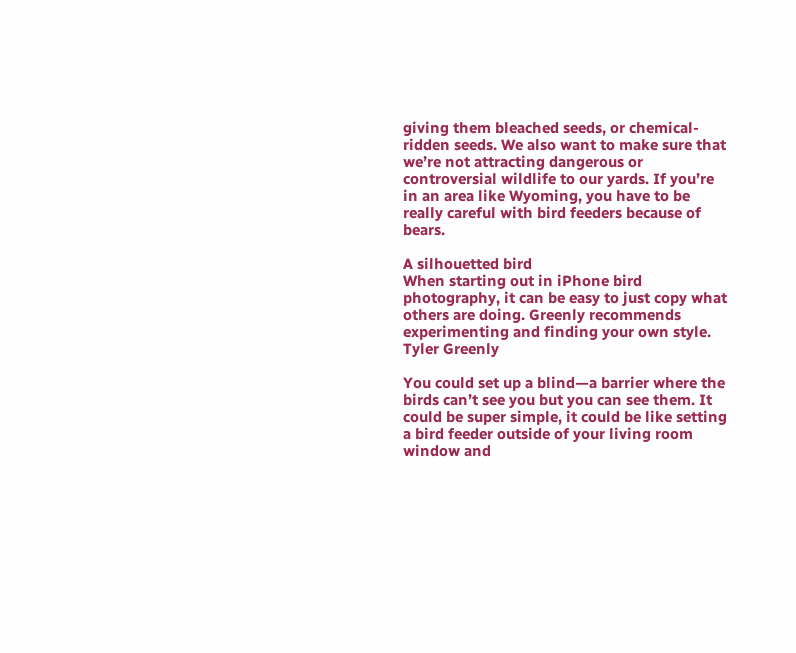giving them bleached seeds, or chemical-ridden seeds. We also want to make sure that we’re not attracting dangerous or controversial wildlife to our yards. If you’re in an area like Wyoming, you have to be really careful with bird feeders because of bears.

A silhouetted bird
When starting out in iPhone bird photography, it can be easy to just copy what others are doing. Greenly recommends experimenting and finding your own style. Tyler Greenly

You could set up a blind—a barrier where the birds can’t see you but you can see them. It could be super simple, it could be like setting a bird feeder outside of your living room window and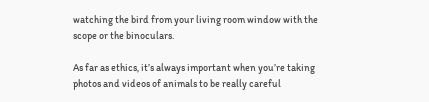watching the bird from your living room window with the scope or the binoculars.

As far as ethics, it’s always important when you’re taking photos and videos of animals to be really careful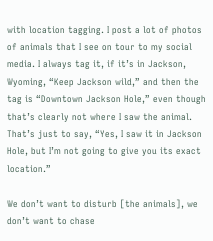with location tagging. I post a lot of photos of animals that I see on tour to my social media. I always tag it, if it’s in Jackson, Wyoming, “Keep Jackson wild,” and then the tag is “Downtown Jackson Hole,” even though that’s clearly not where I saw the animal. That’s just to say, “Yes, I saw it in Jackson Hole, but I’m not going to give you its exact location.”

We don’t want to disturb [the animals], we don’t want to chase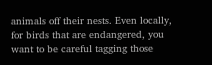animals off their nests. Even locally, for birds that are endangered, you want to be careful tagging those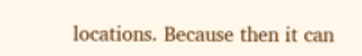locations. Because then it can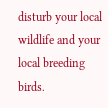disturb your local wildlife and your local breeding birds.